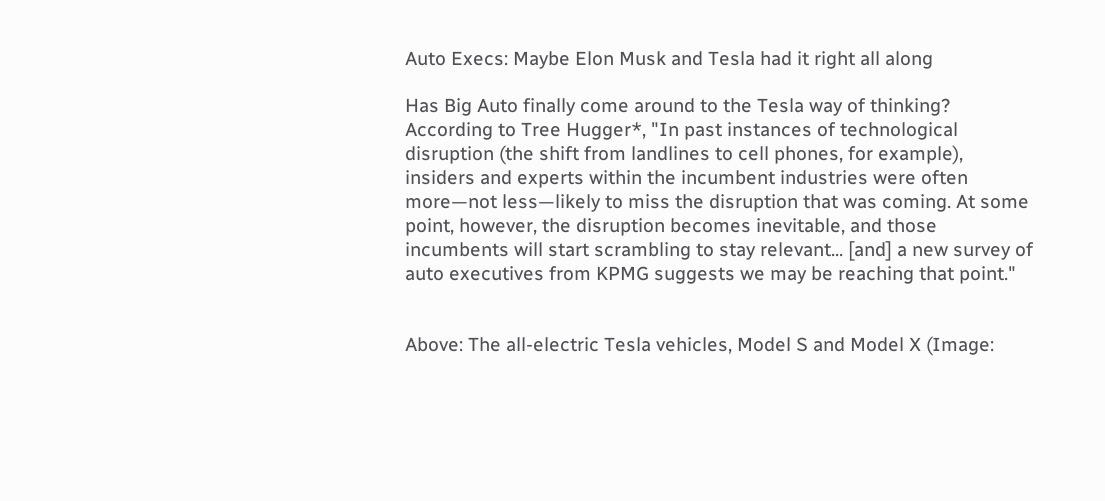Auto Execs: Maybe Elon Musk and Tesla had it right all along

Has Big Auto finally come around to the Tesla way of thinking? According to Tree Hugger*, "In past instances of technological disruption (the shift from landlines to cell phones, for example), insiders and experts within the incumbent industries were often more—not less—likely to miss the disruption that was coming. At some point, however, the disruption becomes inevitable, and those incumbents will start scrambling to stay relevant... [and] a new survey of auto executives from KPMG suggests we may be reaching that point."


Above: The all-electric Tesla vehicles, Model S and Model X (Image: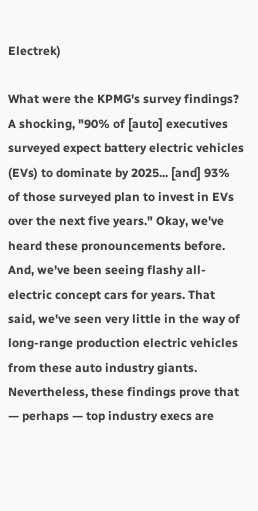Electrek)

What were the KPMG's survey findings? A shocking, "90% of [auto] executives surveyed expect battery electric vehicles (EVs) to dominate by 2025... [and] 93% of those surveyed plan to invest in EVs over the next five years." Okay, we've heard these pronouncements before. And, we've been seeing flashy all-electric concept cars for years. That said, we've seen very little in the way of long-range production electric vehicles from these auto industry giants. Nevertheless, these findings prove that — perhaps — top industry execs are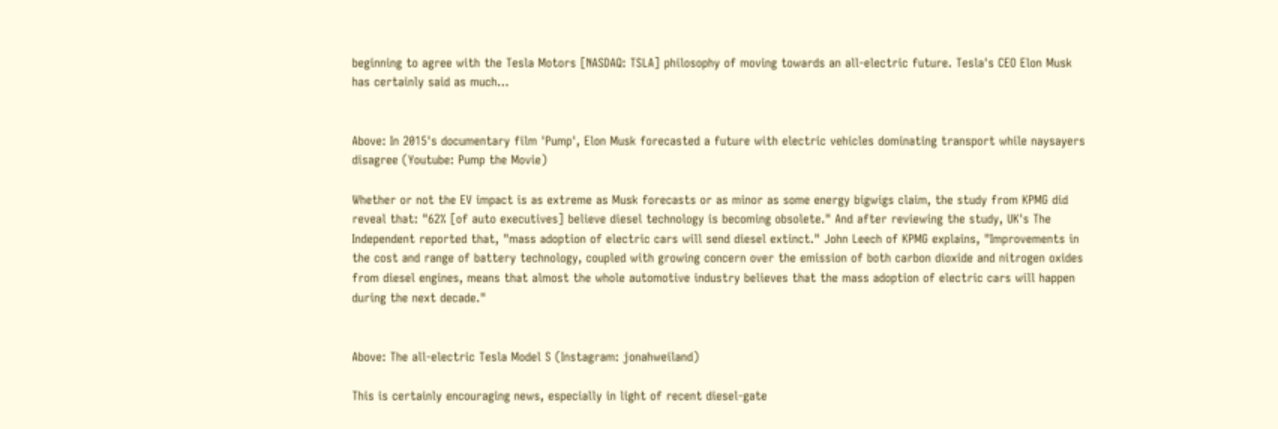beginning to agree with the Tesla Motors [NASDAQ: TSLA] philosophy of moving towards an all-electric future. Tesla's CEO Elon Musk has certainly said as much...


Above: In 2015's documentary film 'Pump', Elon Musk forecasted a future with electric vehicles dominating transport while naysayers disagree (Youtube: Pump the Movie)

Whether or not the EV impact is as extreme as Musk forecasts or as minor as some energy bigwigs claim, the study from KPMG did reveal that: "62% [of auto executives] believe diesel technology is becoming obsolete." And after reviewing the study, UK's The Independent reported that, "mass adoption of electric cars will send diesel extinct." John Leech of KPMG explains, "Improvements in the cost and range of battery technology, coupled with growing concern over the emission of both carbon dioxide and nitrogen oxides from diesel engines, means that almost the whole automotive industry believes that the mass adoption of electric cars will happen during the next decade."


Above: The all-electric Tesla Model S (Instagram: jonahweiland)

This is certainly encouraging news, especially in light of recent diesel-gate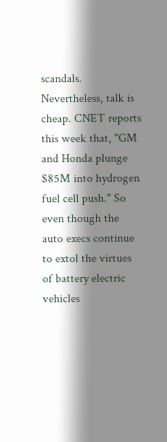scandals. Nevertheless, talk is cheap. CNET reports this week that, "GM and Honda plunge $85M into hydrogen fuel cell push." So even though the auto execs continue to extol the virtues of battery electric vehicles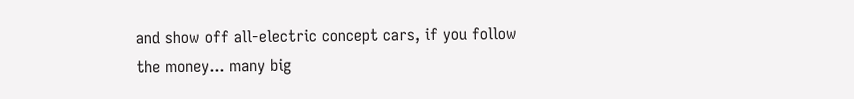and show off all-electric concept cars, if you follow the money... many big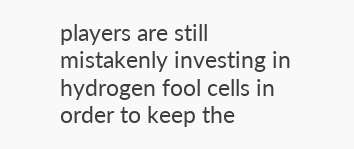players are still mistakenly investing in hydrogen fool cells in order to keep the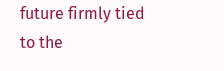future firmly tied to the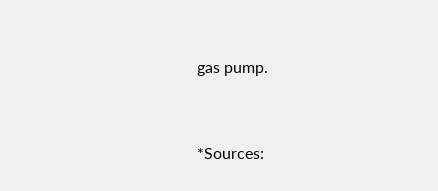gas pump.


*Sources: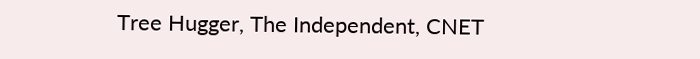Tree Hugger, The Independent, CNET